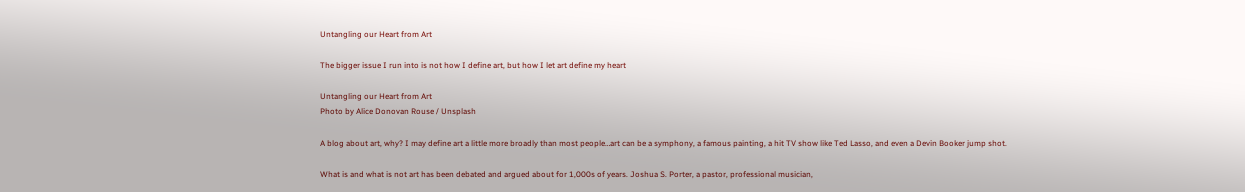Untangling our Heart from Art

The bigger issue I run into is not how I define art, but how I let art define my heart

Untangling our Heart from Art
Photo by Alice Donovan Rouse / Unsplash

A blog about art, why? I may define art a little more broadly than most people…art can be a symphony, a famous painting, a hit TV show like Ted Lasso, and even a Devin Booker jump shot.

What is and what is not art has been debated and argued about for 1,000s of years. Joshua S. Porter, a pastor, professional musician,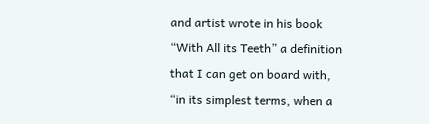and artist wrote in his book “With All its Teeth” a definition that I can get on board with, “in its simplest terms, when a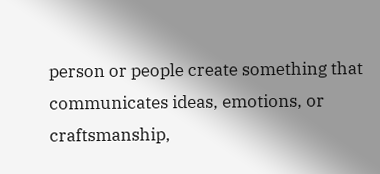person or people create something that communicates ideas, emotions, or craftsmanship,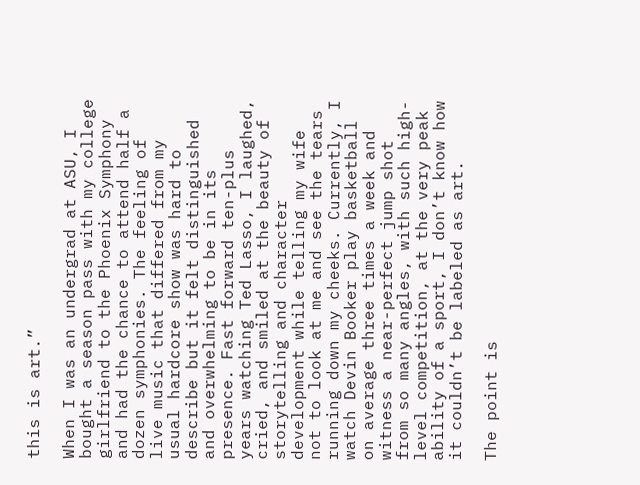this is art.”

When I was an undergrad at ASU, I bought a season pass with my college girlfriend to the Phoenix Symphony and had the chance to attend half a dozen symphonies. The feeling of live music that differed from my usual hardcore show was hard to describe but it felt distinguished and overwhelming to be in its presence. Fast forward ten-plus years watching Ted Lasso, I laughed, cried, and smiled at the beauty of storytelling and character development while telling my wife not to look at me and see the tears running down my cheeks. Currently, I watch Devin Booker play basketball on average three times a week and witness a near-perfect jump shot from so many angles, with such high-level competition, at the very peak ability of a sport, I don’t know how it couldn’t be labeled as art.

The point is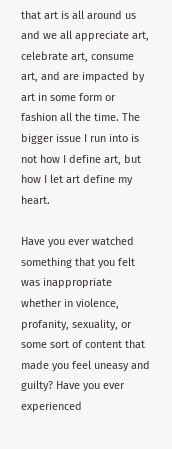that art is all around us and we all appreciate art, celebrate art, consume art, and are impacted by art in some form or fashion all the time. The bigger issue I run into is not how I define art, but how I let art define my heart.

Have you ever watched something that you felt was inappropriate whether in violence, profanity, sexuality, or some sort of content that made you feel uneasy and guilty? Have you ever experienced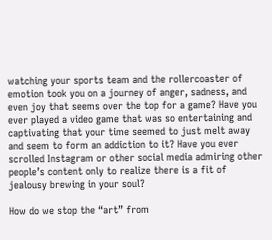watching your sports team and the rollercoaster of emotion took you on a journey of anger, sadness, and even joy that seems over the top for a game? Have you ever played a video game that was so entertaining and captivating that your time seemed to just melt away and seem to form an addiction to it? Have you ever scrolled Instagram or other social media admiring other people’s content only to realize there is a fit of jealousy brewing in your soul?

How do we stop the “art” from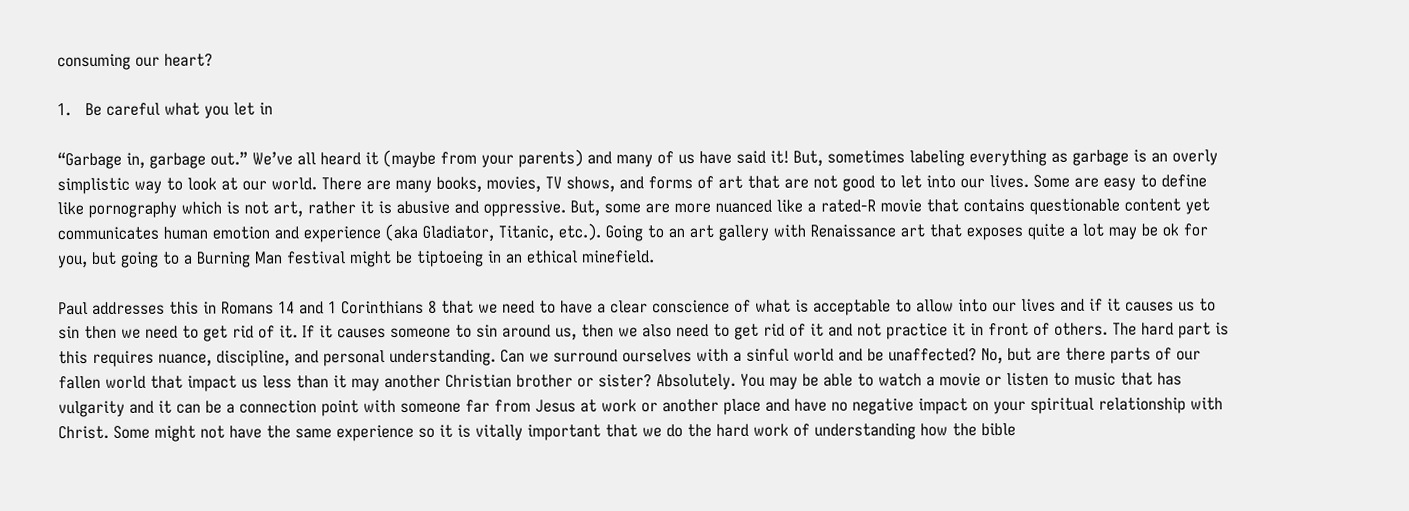consuming our heart?

1.   Be careful what you let in

“Garbage in, garbage out.” We’ve all heard it (maybe from your parents) and many of us have said it! But, sometimes labeling everything as garbage is an overly simplistic way to look at our world. There are many books, movies, TV shows, and forms of art that are not good to let into our lives. Some are easy to define like pornography which is not art, rather it is abusive and oppressive. But, some are more nuanced like a rated-R movie that contains questionable content yet communicates human emotion and experience (aka Gladiator, Titanic, etc.). Going to an art gallery with Renaissance art that exposes quite a lot may be ok for you, but going to a Burning Man festival might be tiptoeing in an ethical minefield.

Paul addresses this in Romans 14 and 1 Corinthians 8 that we need to have a clear conscience of what is acceptable to allow into our lives and if it causes us to sin then we need to get rid of it. If it causes someone to sin around us, then we also need to get rid of it and not practice it in front of others. The hard part is this requires nuance, discipline, and personal understanding. Can we surround ourselves with a sinful world and be unaffected? No, but are there parts of our fallen world that impact us less than it may another Christian brother or sister? Absolutely. You may be able to watch a movie or listen to music that has vulgarity and it can be a connection point with someone far from Jesus at work or another place and have no negative impact on your spiritual relationship with Christ. Some might not have the same experience so it is vitally important that we do the hard work of understanding how the bible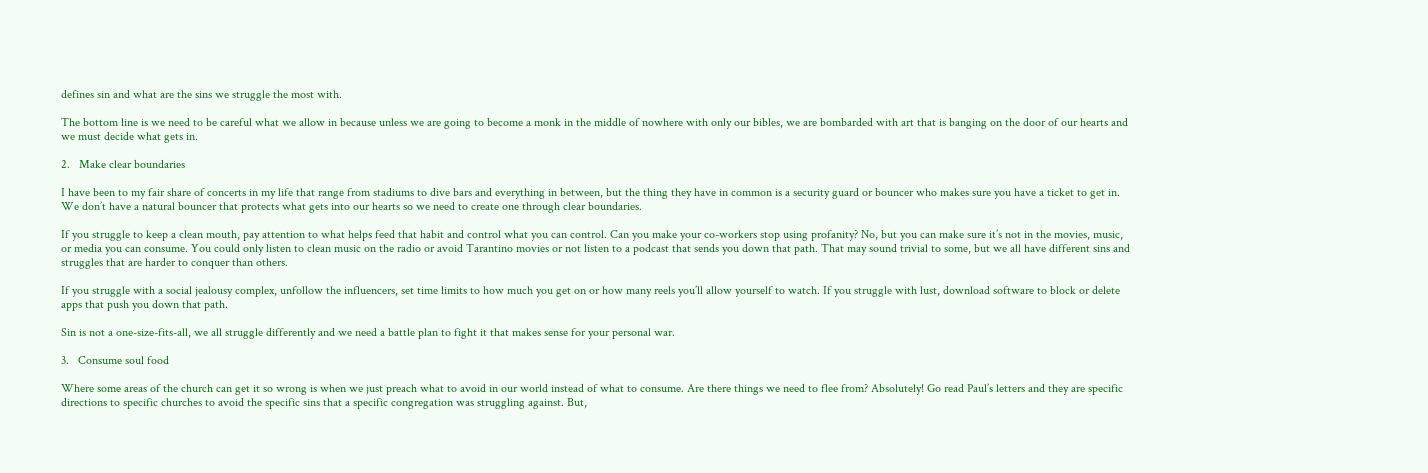defines sin and what are the sins we struggle the most with.

The bottom line is we need to be careful what we allow in because unless we are going to become a monk in the middle of nowhere with only our bibles, we are bombarded with art that is banging on the door of our hearts and we must decide what gets in.

2.   Make clear boundaries

I have been to my fair share of concerts in my life that range from stadiums to dive bars and everything in between, but the thing they have in common is a security guard or bouncer who makes sure you have a ticket to get in. We don’t have a natural bouncer that protects what gets into our hearts so we need to create one through clear boundaries.

If you struggle to keep a clean mouth, pay attention to what helps feed that habit and control what you can control. Can you make your co-workers stop using profanity? No, but you can make sure it’s not in the movies, music, or media you can consume. You could only listen to clean music on the radio or avoid Tarantino movies or not listen to a podcast that sends you down that path. That may sound trivial to some, but we all have different sins and struggles that are harder to conquer than others.

If you struggle with a social jealousy complex, unfollow the influencers, set time limits to how much you get on or how many reels you’ll allow yourself to watch. If you struggle with lust, download software to block or delete apps that push you down that path.

Sin is not a one-size-fits-all, we all struggle differently and we need a battle plan to fight it that makes sense for your personal war.

3.   Consume soul food

Where some areas of the church can get it so wrong is when we just preach what to avoid in our world instead of what to consume. Are there things we need to flee from? Absolutely! Go read Paul’s letters and they are specific directions to specific churches to avoid the specific sins that a specific congregation was struggling against. But,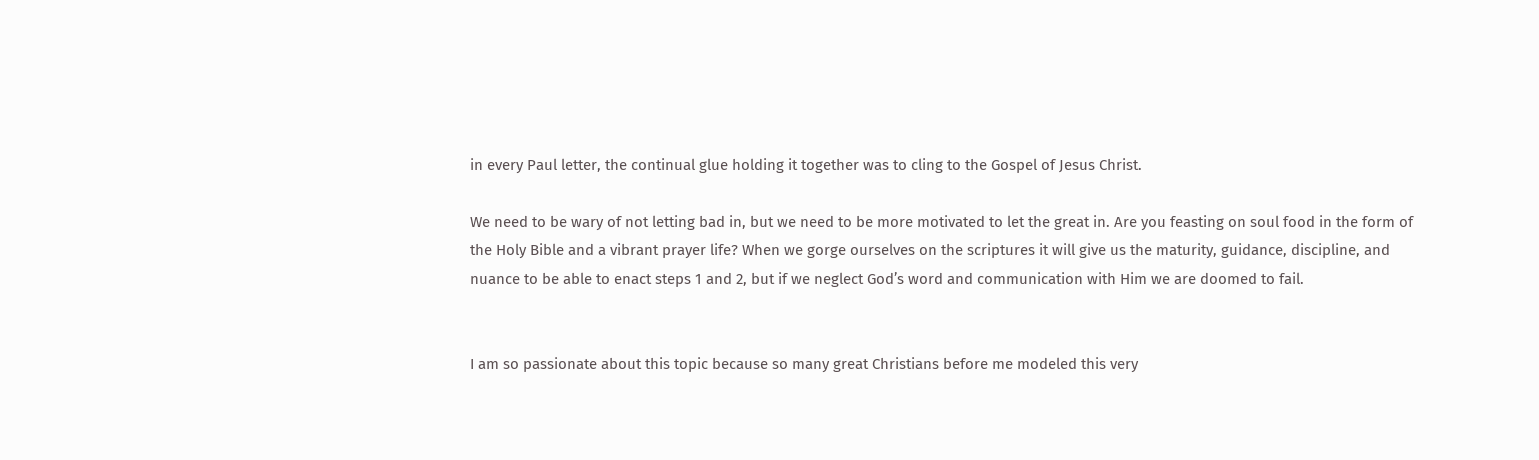in every Paul letter, the continual glue holding it together was to cling to the Gospel of Jesus Christ.

We need to be wary of not letting bad in, but we need to be more motivated to let the great in. Are you feasting on soul food in the form of the Holy Bible and a vibrant prayer life? When we gorge ourselves on the scriptures it will give us the maturity, guidance, discipline, and nuance to be able to enact steps 1 and 2, but if we neglect God’s word and communication with Him we are doomed to fail.


I am so passionate about this topic because so many great Christians before me modeled this very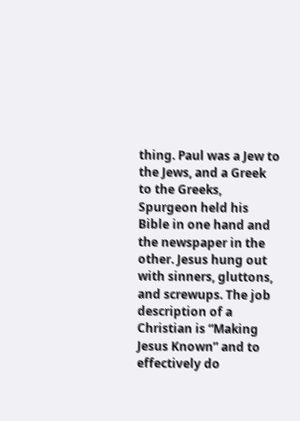thing. Paul was a Jew to the Jews, and a Greek to the Greeks, Spurgeon held his Bible in one hand and the newspaper in the other. Jesus hung out with sinners, gluttons, and screwups. The job description of a Christian is “Making Jesus Known” and to effectively do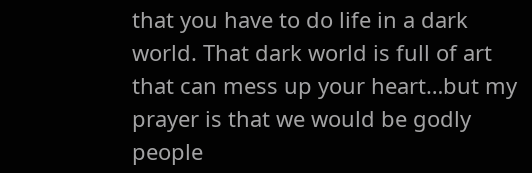that you have to do life in a dark world. That dark world is full of art that can mess up your heart…but my prayer is that we would be godly people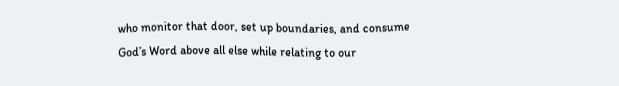who monitor that door, set up boundaries, and consume God’s Word above all else while relating to our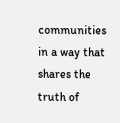communities in a way that shares the truth of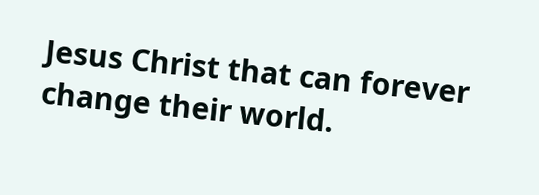Jesus Christ that can forever change their world.